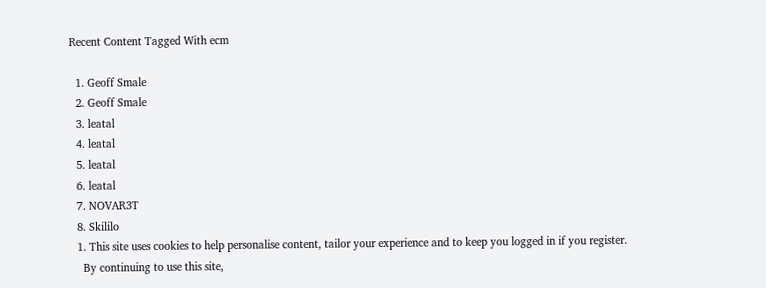Recent Content Tagged With ecm

  1. Geoff Smale
  2. Geoff Smale
  3. leatal
  4. leatal
  5. leatal
  6. leatal
  7. NOVAR3T
  8. Skililo
  1. This site uses cookies to help personalise content, tailor your experience and to keep you logged in if you register.
    By continuing to use this site,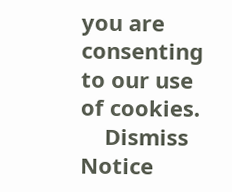you are consenting to our use of cookies.
    Dismiss Notice